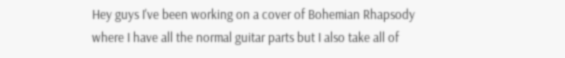Hey guys I've been working on a cover of Bohemian Rhapsody where I have all the normal guitar parts but I also take all of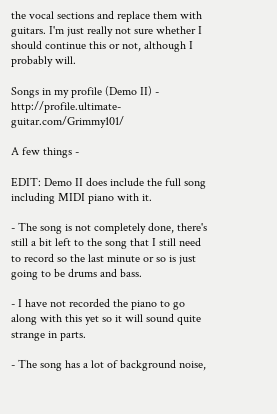the vocal sections and replace them with guitars. I'm just really not sure whether I should continue this or not, although I probably will.

Songs in my profile (Demo II) - http://profile.ultimate-guitar.com/Grimmy101/

A few things -

EDIT: Demo II does include the full song including MIDI piano with it.

- The song is not completely done, there's still a bit left to the song that I still need to record so the last minute or so is just going to be drums and bass.

- I have not recorded the piano to go along with this yet so it will sound quite strange in parts.

- The song has a lot of background noise,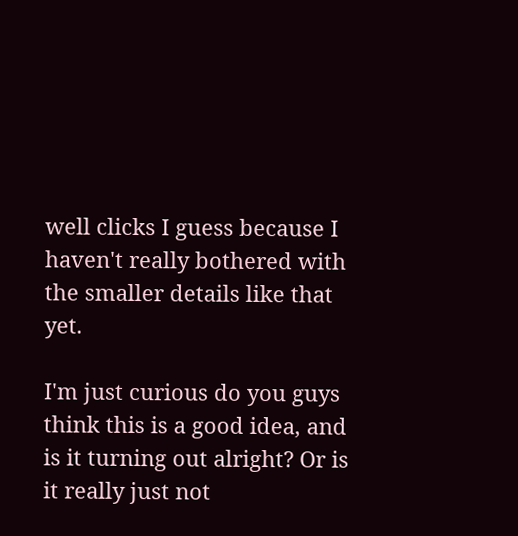well clicks I guess because I haven't really bothered with the smaller details like that yet.

I'm just curious do you guys think this is a good idea, and is it turning out alright? Or is it really just not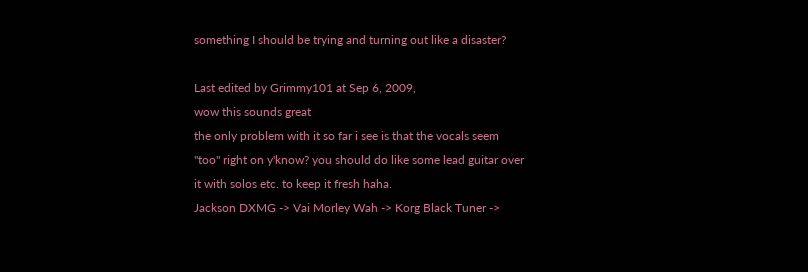something I should be trying and turning out like a disaster?

Last edited by Grimmy101 at Sep 6, 2009,
wow this sounds great
the only problem with it so far i see is that the vocals seem "too" right on y'know? you should do like some lead guitar over it with solos etc. to keep it fresh haha.
Jackson DXMG -> Vai Morley Wah -> Korg Black Tuner ->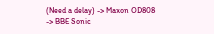(Need a delay) -> Maxon OD808 -> BBE Sonic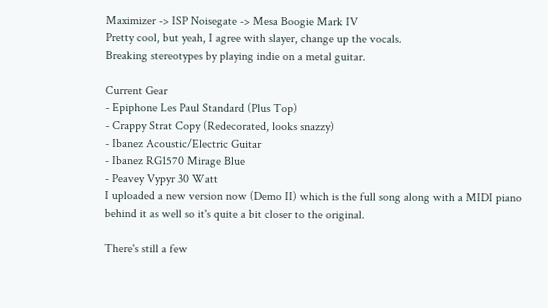Maximizer -> ISP Noisegate -> Mesa Boogie Mark IV
Pretty cool, but yeah, I agree with slayer, change up the vocals.
Breaking stereotypes by playing indie on a metal guitar.

Current Gear
- Epiphone Les Paul Standard (Plus Top)
- Crappy Strat Copy (Redecorated, looks snazzy)
- Ibanez Acoustic/Electric Guitar
- Ibanez RG1570 Mirage Blue
- Peavey Vypyr 30 Watt
I uploaded a new version now (Demo II) which is the full song along with a MIDI piano behind it as well so it's quite a bit closer to the original.

There's still a few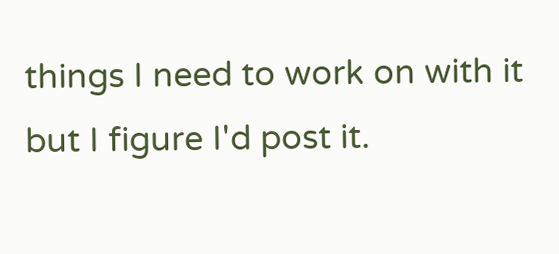things I need to work on with it but I figure I'd post it.